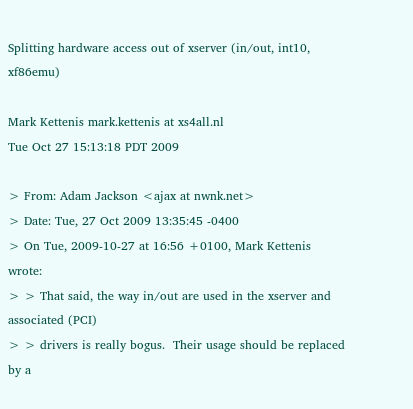Splitting hardware access out of xserver (in/out, int10, xf86emu)

Mark Kettenis mark.kettenis at xs4all.nl
Tue Oct 27 15:13:18 PDT 2009

> From: Adam Jackson <ajax at nwnk.net>
> Date: Tue, 27 Oct 2009 13:35:45 -0400
> On Tue, 2009-10-27 at 16:56 +0100, Mark Kettenis wrote:
> > That said, the way in/out are used in the xserver and associated (PCI)
> > drivers is really bogus.  Their usage should be replaced by a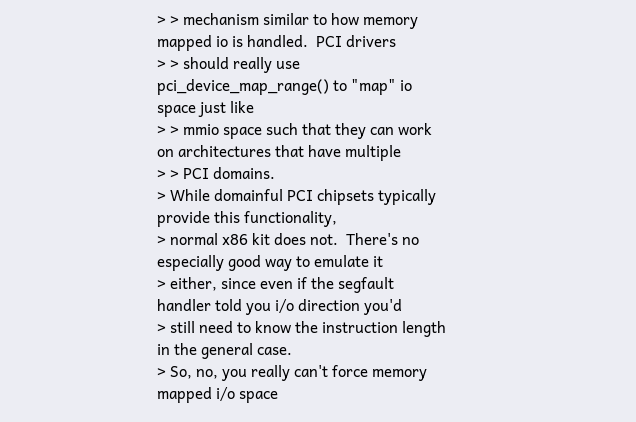> > mechanism similar to how memory mapped io is handled.  PCI drivers
> > should really use pci_device_map_range() to "map" io space just like
> > mmio space such that they can work on architectures that have multiple
> > PCI domains.
> While domainful PCI chipsets typically provide this functionality,
> normal x86 kit does not.  There's no especially good way to emulate it
> either, since even if the segfault handler told you i/o direction you'd
> still need to know the instruction length in the general case.
> So, no, you really can't force memory mapped i/o space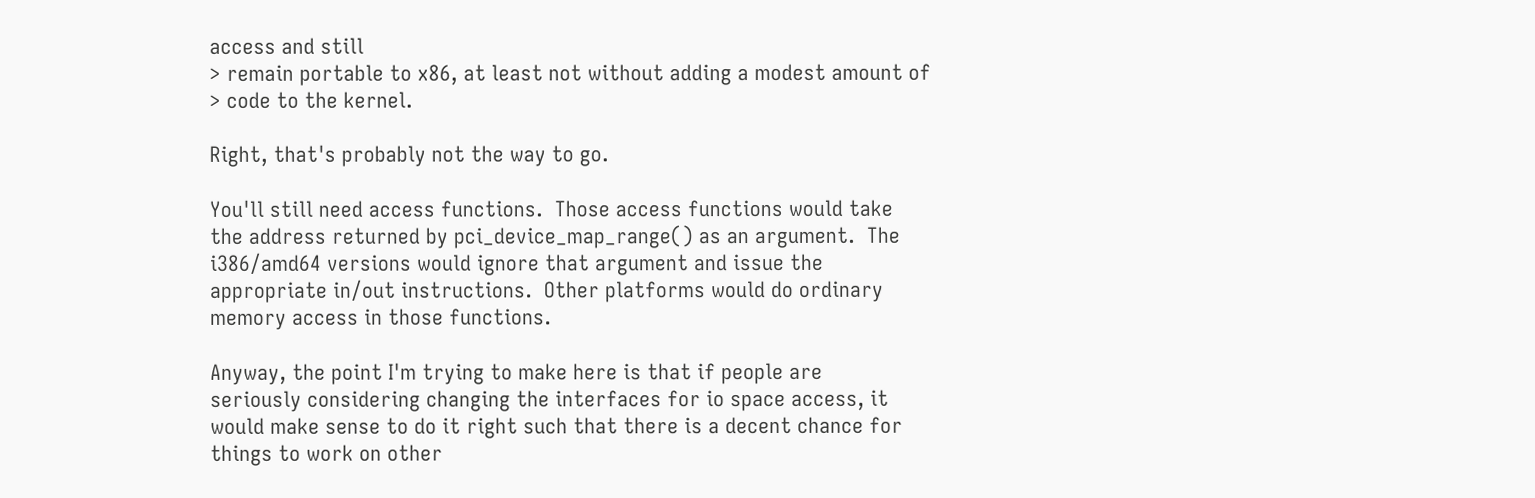access and still
> remain portable to x86, at least not without adding a modest amount of
> code to the kernel.

Right, that's probably not the way to go.

You'll still need access functions.  Those access functions would take
the address returned by pci_device_map_range() as an argument.  The
i386/amd64 versions would ignore that argument and issue the
appropriate in/out instructions.  Other platforms would do ordinary
memory access in those functions.

Anyway, the point I'm trying to make here is that if people are
seriously considering changing the interfaces for io space access, it
would make sense to do it right such that there is a decent chance for
things to work on other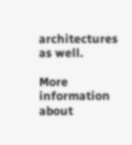architectures as well.

More information about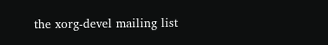the xorg-devel mailing list